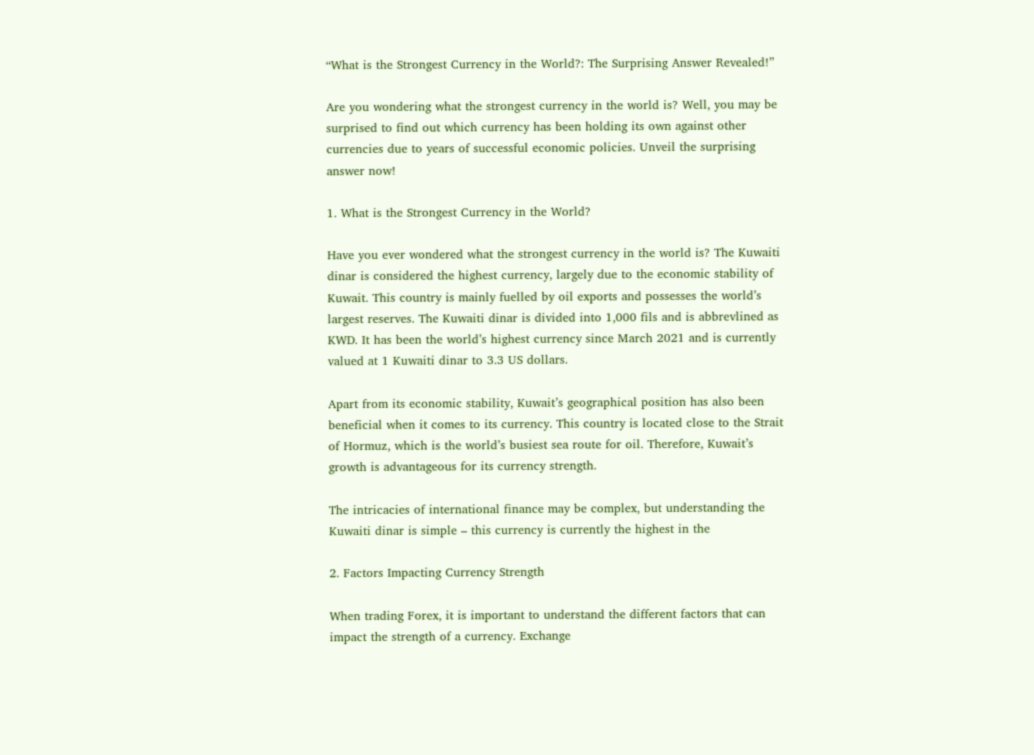“What is the Strongest Currency in the World?: The Surprising Answer Revealed!”

Are you wondering what the strongest currency in the world is? Well, you may be surprised to find out which currency has been holding its own against other currencies due to years of successful economic policies. Unveil the surprising answer now!

1. What is the Strongest Currency in the World?

Have you ever wondered what the strongest currency in the world is? The Kuwaiti dinar is considered the highest currency, largely due to the economic stability of Kuwait. This country is mainly fuelled by oil exports and possesses the world’s largest reserves. The Kuwaiti dinar is divided into 1,000 fils and is abbrevlined as KWD. It has been the world’s highest currency since March 2021 and is currently valued at 1 Kuwaiti dinar to 3.3 US dollars.

Apart from its economic stability, Kuwait’s geographical position has also been beneficial when it comes to its currency. This country is located close to the Strait of Hormuz, which is the world’s busiest sea route for oil. Therefore, Kuwait’s growth is advantageous for its currency strength.

The intricacies of international finance may be complex, but understanding the Kuwaiti dinar is simple – this currency is currently the highest in the

2. Factors Impacting Currency Strength

When trading Forex, it is important to understand the different factors that can impact the strength of a currency. Exchange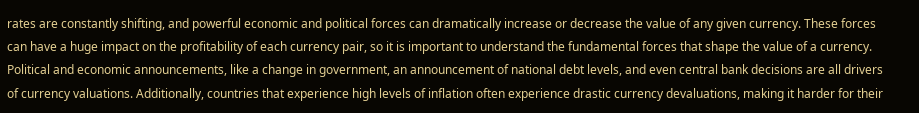rates are constantly shifting, and powerful economic and political forces can dramatically increase or decrease the value of any given currency. These forces can have a huge impact on the profitability of each currency pair, so it is important to understand the fundamental forces that shape the value of a currency. Political and economic announcements, like a change in government, an announcement of national debt levels, and even central bank decisions are all drivers of currency valuations. Additionally, countries that experience high levels of inflation often experience drastic currency devaluations, making it harder for their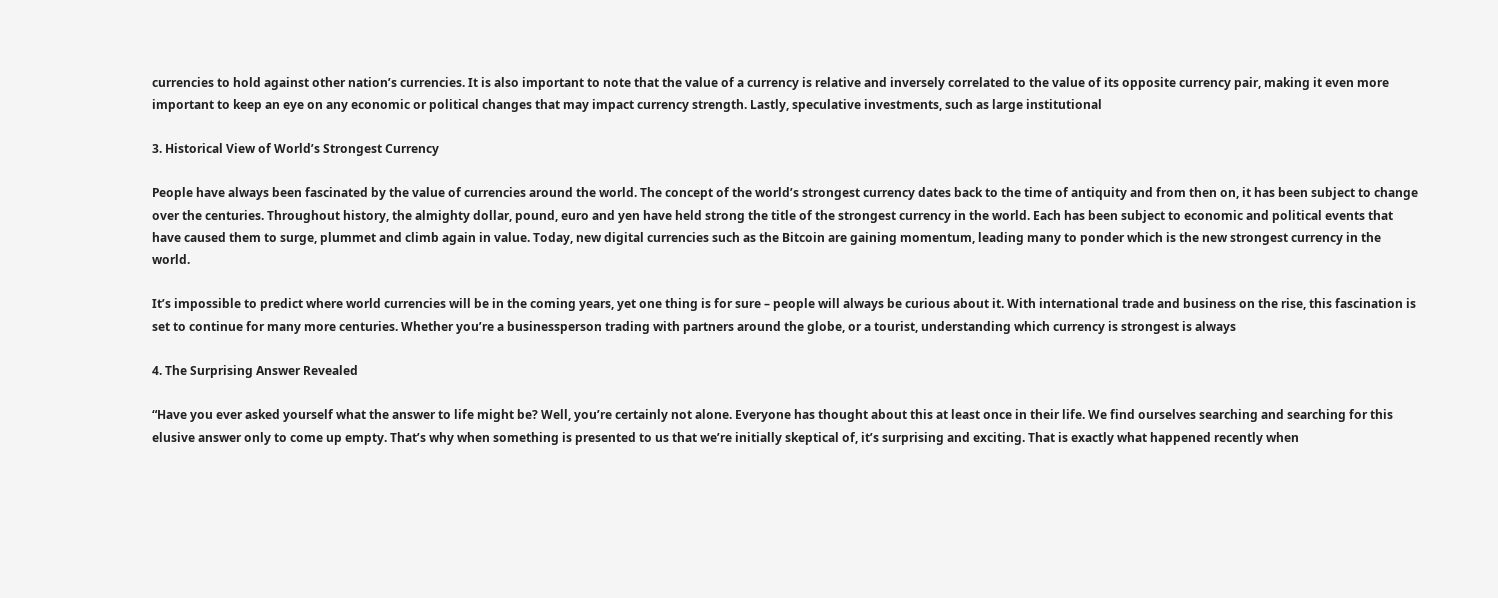currencies to hold against other nation’s currencies. It is also important to note that the value of a currency is relative and inversely correlated to the value of its opposite currency pair, making it even more important to keep an eye on any economic or political changes that may impact currency strength. Lastly, speculative investments, such as large institutional

3. Historical View of World’s Strongest Currency

People have always been fascinated by the value of currencies around the world. The concept of the world’s strongest currency dates back to the time of antiquity and from then on, it has been subject to change over the centuries. Throughout history, the almighty dollar, pound, euro and yen have held strong the title of the strongest currency in the world. Each has been subject to economic and political events that have caused them to surge, plummet and climb again in value. Today, new digital currencies such as the Bitcoin are gaining momentum, leading many to ponder which is the new strongest currency in the world.

It’s impossible to predict where world currencies will be in the coming years, yet one thing is for sure – people will always be curious about it. With international trade and business on the rise, this fascination is set to continue for many more centuries. Whether you’re a businessperson trading with partners around the globe, or a tourist, understanding which currency is strongest is always

4. The Surprising Answer Revealed

“Have you ever asked yourself what the answer to life might be? Well, you’re certainly not alone. Everyone has thought about this at least once in their life. We find ourselves searching and searching for this elusive answer only to come up empty. That’s why when something is presented to us that we’re initially skeptical of, it’s surprising and exciting. That is exactly what happened recently when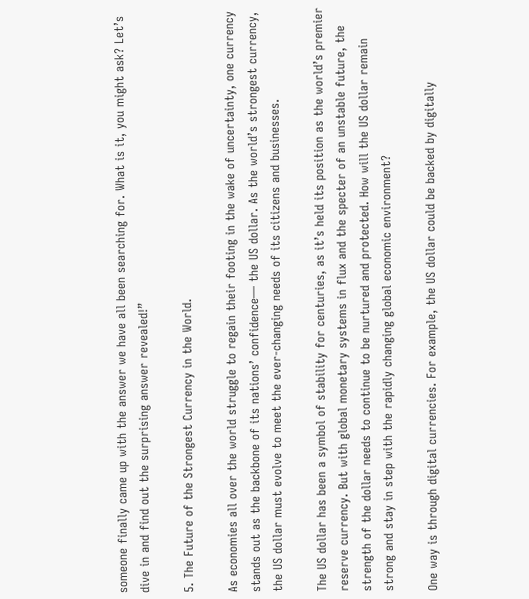someone finally came up with the answer we have all been searching for. What is it, you might ask? Let’s dive in and find out the surprising answer revealed!”

5. The Future of the Strongest Currency in the World.

As economies all over the world struggle to regain their footing in the wake of uncertainty, one currency stands out as the backbone of its nations’ confidence— the US dollar. As the world’s strongest currency, the US dollar must evolve to meet the ever-changing needs of its citizens and businesses.

The US dollar has been a symbol of stability for centuries, as it’s held its position as the world’s premier reserve currency. But with global monetary systems in flux and the specter of an unstable future, the strength of the dollar needs to continue to be nurtured and protected. How will the US dollar remain strong and stay in step with the rapidly changing global economic environment?

One way is through digital currencies. For example, the US dollar could be backed by digitally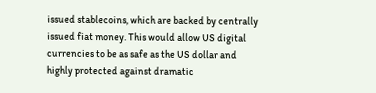issued stablecoins, which are backed by centrally issued fiat money. This would allow US digital currencies to be as safe as the US dollar and highly protected against dramatic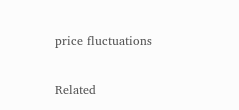price fluctuations

Related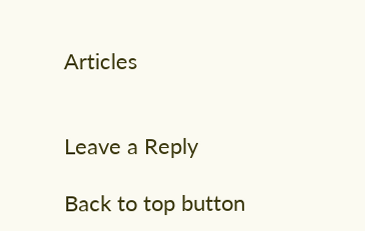Articles


Leave a Reply

Back to top button